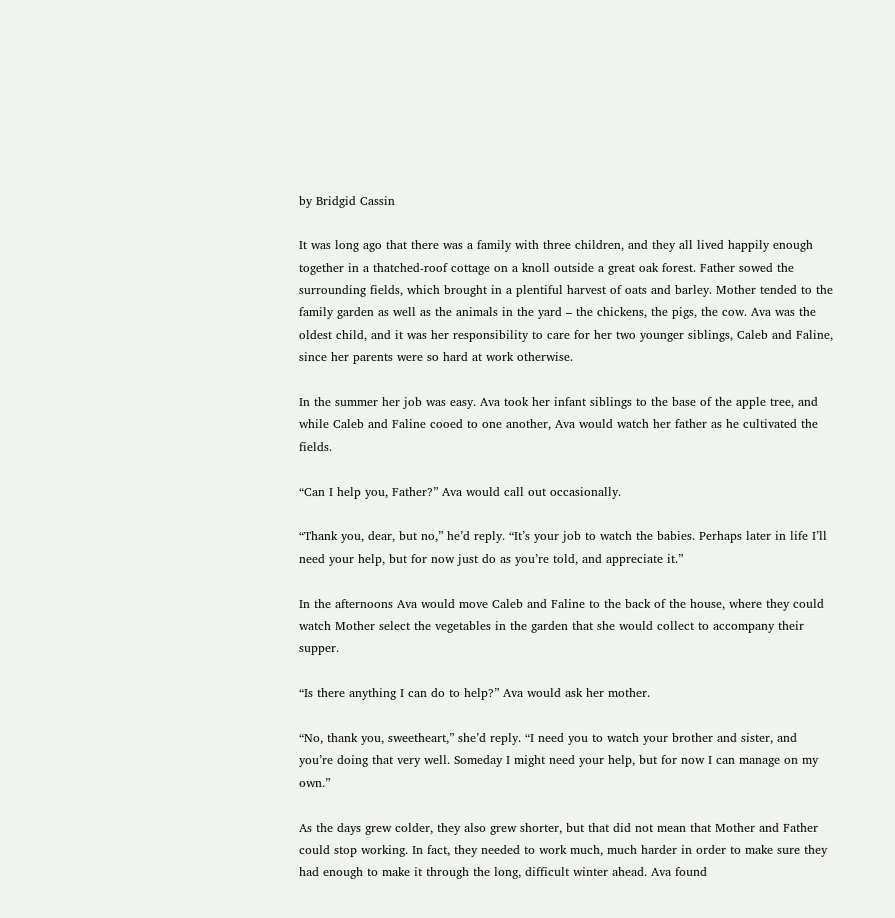by Bridgid Cassin

It was long ago that there was a family with three children, and they all lived happily enough together in a thatched-roof cottage on a knoll outside a great oak forest. Father sowed the surrounding fields, which brought in a plentiful harvest of oats and barley. Mother tended to the family garden as well as the animals in the yard – the chickens, the pigs, the cow. Ava was the oldest child, and it was her responsibility to care for her two younger siblings, Caleb and Faline, since her parents were so hard at work otherwise.

In the summer her job was easy. Ava took her infant siblings to the base of the apple tree, and while Caleb and Faline cooed to one another, Ava would watch her father as he cultivated the fields.

“Can I help you, Father?” Ava would call out occasionally.

“Thank you, dear, but no,” he’d reply. “It’s your job to watch the babies. Perhaps later in life I’ll need your help, but for now just do as you’re told, and appreciate it.”

In the afternoons Ava would move Caleb and Faline to the back of the house, where they could watch Mother select the vegetables in the garden that she would collect to accompany their supper.

“Is there anything I can do to help?” Ava would ask her mother.

“No, thank you, sweetheart,” she’d reply. “I need you to watch your brother and sister, and you’re doing that very well. Someday I might need your help, but for now I can manage on my own.”

As the days grew colder, they also grew shorter, but that did not mean that Mother and Father could stop working. In fact, they needed to work much, much harder in order to make sure they had enough to make it through the long, difficult winter ahead. Ava found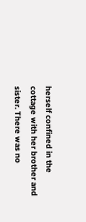herself confined in the cottage with her brother and sister. There was no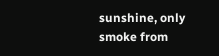sunshine, only smoke from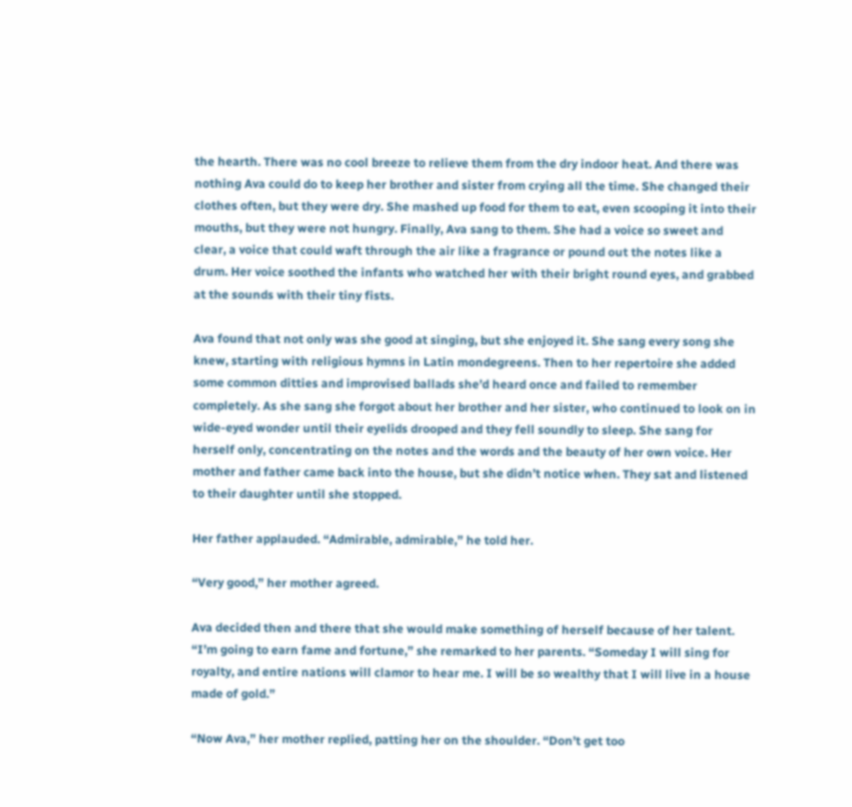the hearth. There was no cool breeze to relieve them from the dry indoor heat. And there was nothing Ava could do to keep her brother and sister from crying all the time. She changed their clothes often, but they were dry. She mashed up food for them to eat, even scooping it into their mouths, but they were not hungry. Finally, Ava sang to them. She had a voice so sweet and clear, a voice that could waft through the air like a fragrance or pound out the notes like a drum. Her voice soothed the infants who watched her with their bright round eyes, and grabbed at the sounds with their tiny fists.

Ava found that not only was she good at singing, but she enjoyed it. She sang every song she knew, starting with religious hymns in Latin mondegreens. Then to her repertoire she added some common ditties and improvised ballads she’d heard once and failed to remember completely. As she sang she forgot about her brother and her sister, who continued to look on in wide-eyed wonder until their eyelids drooped and they fell soundly to sleep. She sang for herself only, concentrating on the notes and the words and the beauty of her own voice. Her mother and father came back into the house, but she didn’t notice when. They sat and listened to their daughter until she stopped.

Her father applauded. “Admirable, admirable,” he told her.

“Very good,” her mother agreed.

Ava decided then and there that she would make something of herself because of her talent. “I’m going to earn fame and fortune,” she remarked to her parents. “Someday I will sing for royalty, and entire nations will clamor to hear me. I will be so wealthy that I will live in a house made of gold.”

“Now Ava,” her mother replied, patting her on the shoulder. “Don’t get too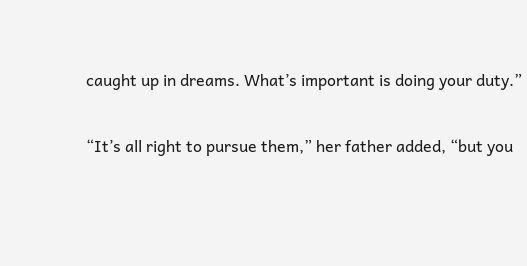caught up in dreams. What’s important is doing your duty.”

“It’s all right to pursue them,” her father added, “but you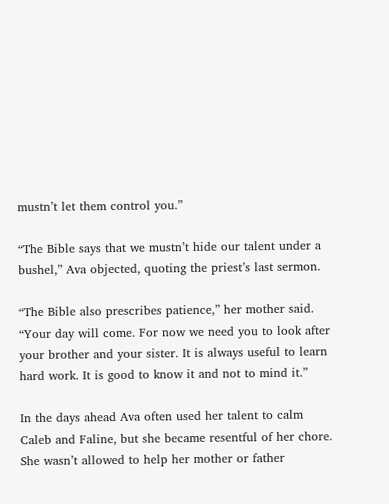mustn’t let them control you.”

“The Bible says that we mustn’t hide our talent under a bushel,” Ava objected, quoting the priest’s last sermon.

“The Bible also prescribes patience,” her mother said. “Your day will come. For now we need you to look after your brother and your sister. It is always useful to learn hard work. It is good to know it and not to mind it.”

In the days ahead Ava often used her talent to calm Caleb and Faline, but she became resentful of her chore. She wasn’t allowed to help her mother or father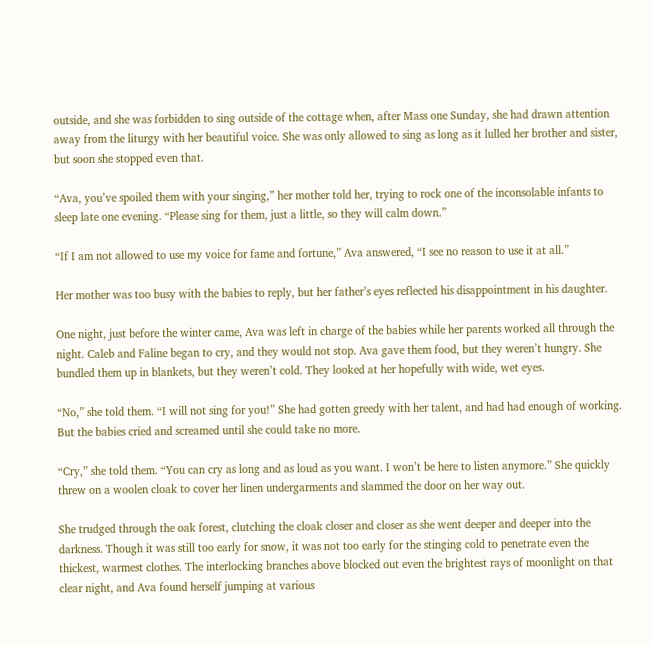outside, and she was forbidden to sing outside of the cottage when, after Mass one Sunday, she had drawn attention away from the liturgy with her beautiful voice. She was only allowed to sing as long as it lulled her brother and sister, but soon she stopped even that.

“Ava, you’ve spoiled them with your singing,” her mother told her, trying to rock one of the inconsolable infants to sleep late one evening. “Please sing for them, just a little, so they will calm down.”

“If I am not allowed to use my voice for fame and fortune,” Ava answered, “I see no reason to use it at all.”

Her mother was too busy with the babies to reply, but her father’s eyes reflected his disappointment in his daughter.

One night, just before the winter came, Ava was left in charge of the babies while her parents worked all through the night. Caleb and Faline began to cry, and they would not stop. Ava gave them food, but they weren’t hungry. She bundled them up in blankets, but they weren’t cold. They looked at her hopefully with wide, wet eyes.

“No,” she told them. “I will not sing for you!” She had gotten greedy with her talent, and had had enough of working. But the babies cried and screamed until she could take no more.

“Cry,” she told them. “You can cry as long and as loud as you want. I won’t be here to listen anymore.” She quickly threw on a woolen cloak to cover her linen undergarments and slammed the door on her way out.

She trudged through the oak forest, clutching the cloak closer and closer as she went deeper and deeper into the darkness. Though it was still too early for snow, it was not too early for the stinging cold to penetrate even the thickest, warmest clothes. The interlocking branches above blocked out even the brightest rays of moonlight on that clear night, and Ava found herself jumping at various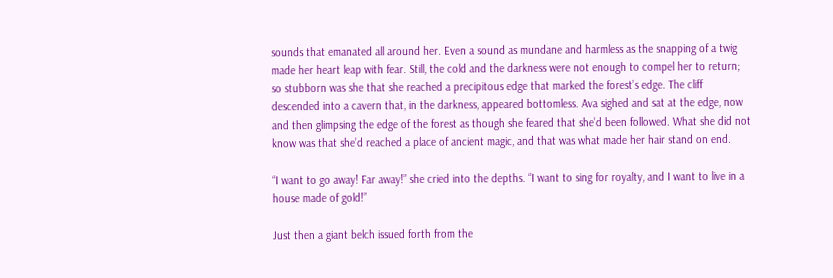sounds that emanated all around her. Even a sound as mundane and harmless as the snapping of a twig made her heart leap with fear. Still, the cold and the darkness were not enough to compel her to return; so stubborn was she that she reached a precipitous edge that marked the forest’s edge. The cliff descended into a cavern that, in the darkness, appeared bottomless. Ava sighed and sat at the edge, now and then glimpsing the edge of the forest as though she feared that she’d been followed. What she did not know was that she’d reached a place of ancient magic, and that was what made her hair stand on end.

“I want to go away! Far away!” she cried into the depths. “I want to sing for royalty, and I want to live in a house made of gold!”

Just then a giant belch issued forth from the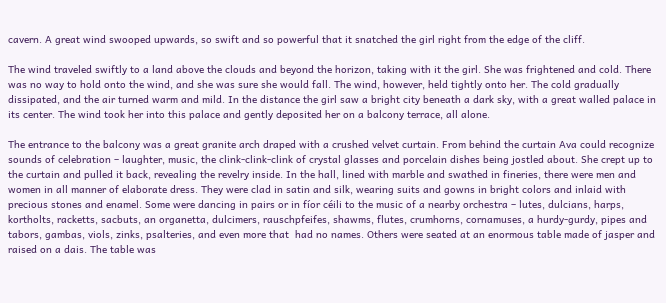cavern. A great wind swooped upwards, so swift and so powerful that it snatched the girl right from the edge of the cliff.

The wind traveled swiftly to a land above the clouds and beyond the horizon, taking with it the girl. She was frightened and cold. There was no way to hold onto the wind, and she was sure she would fall. The wind, however, held tightly onto her. The cold gradually dissipated, and the air turned warm and mild. In the distance the girl saw a bright city beneath a dark sky, with a great walled palace in its center. The wind took her into this palace and gently deposited her on a balcony terrace, all alone.

The entrance to the balcony was a great granite arch draped with a crushed velvet curtain. From behind the curtain Ava could recognize sounds of celebration – laughter, music, the clink-clink-clink of crystal glasses and porcelain dishes being jostled about. She crept up to the curtain and pulled it back, revealing the revelry inside. In the hall, lined with marble and swathed in fineries, there were men and women in all manner of elaborate dress. They were clad in satin and silk, wearing suits and gowns in bright colors and inlaid with precious stones and enamel. Some were dancing in pairs or in fíor céili to the music of a nearby orchestra – lutes, dulcians, harps, kortholts, racketts, sacbuts, an organetta, dulcimers, rauschpfeifes, shawms, flutes, crumhorns, cornamuses, a hurdy-gurdy, pipes and tabors, gambas, viols, zinks, psalteries, and even more that  had no names. Others were seated at an enormous table made of jasper and raised on a dais. The table was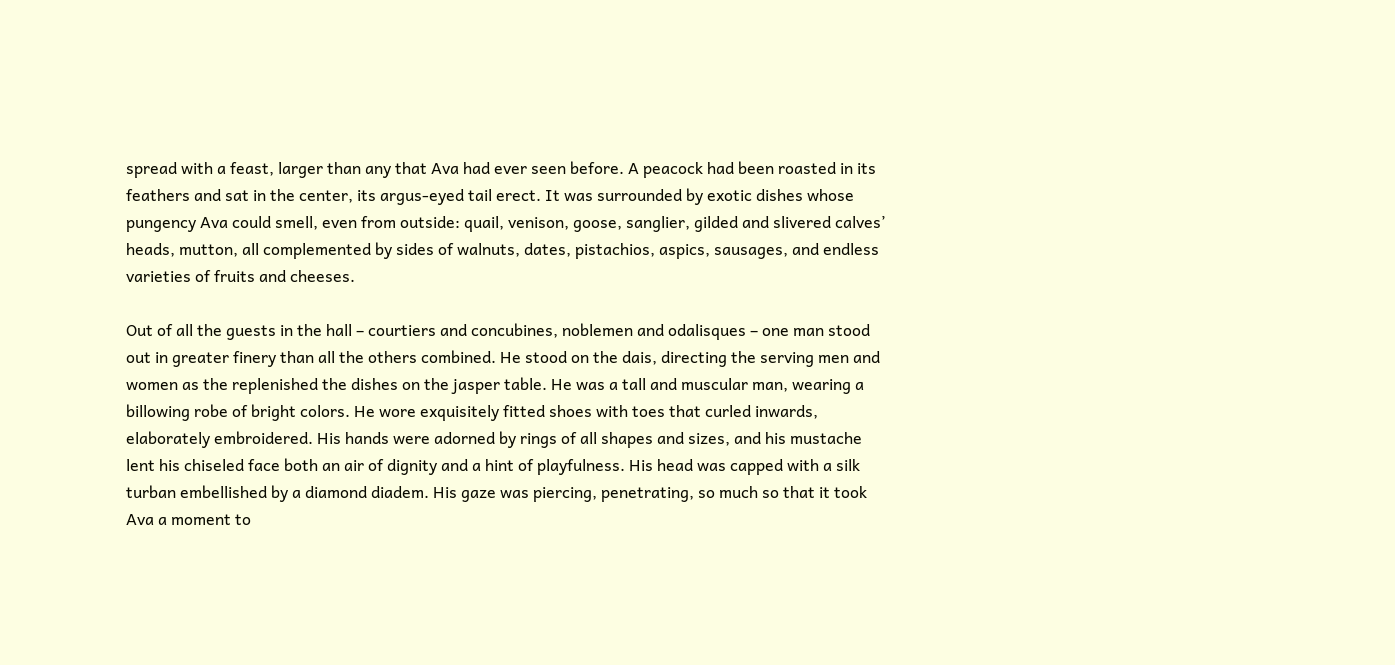spread with a feast, larger than any that Ava had ever seen before. A peacock had been roasted in its feathers and sat in the center, its argus-eyed tail erect. It was surrounded by exotic dishes whose pungency Ava could smell, even from outside: quail, venison, goose, sanglier, gilded and slivered calves’ heads, mutton, all complemented by sides of walnuts, dates, pistachios, aspics, sausages, and endless varieties of fruits and cheeses.

Out of all the guests in the hall – courtiers and concubines, noblemen and odalisques – one man stood out in greater finery than all the others combined. He stood on the dais, directing the serving men and women as the replenished the dishes on the jasper table. He was a tall and muscular man, wearing a billowing robe of bright colors. He wore exquisitely fitted shoes with toes that curled inwards, elaborately embroidered. His hands were adorned by rings of all shapes and sizes, and his mustache lent his chiseled face both an air of dignity and a hint of playfulness. His head was capped with a silk turban embellished by a diamond diadem. His gaze was piercing, penetrating, so much so that it took Ava a moment to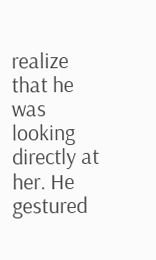realize that he was looking directly at her. He gestured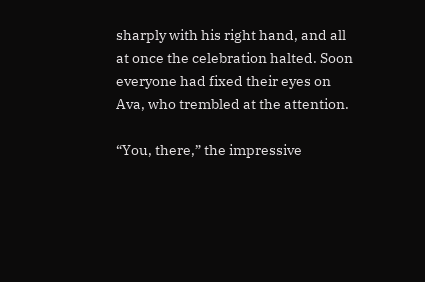sharply with his right hand, and all at once the celebration halted. Soon everyone had fixed their eyes on Ava, who trembled at the attention.

“You, there,” the impressive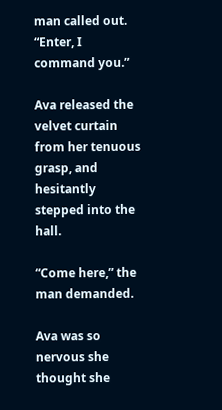man called out. “Enter, I command you.”

Ava released the velvet curtain from her tenuous grasp, and hesitantly stepped into the hall.

“Come here,” the man demanded.

Ava was so nervous she thought she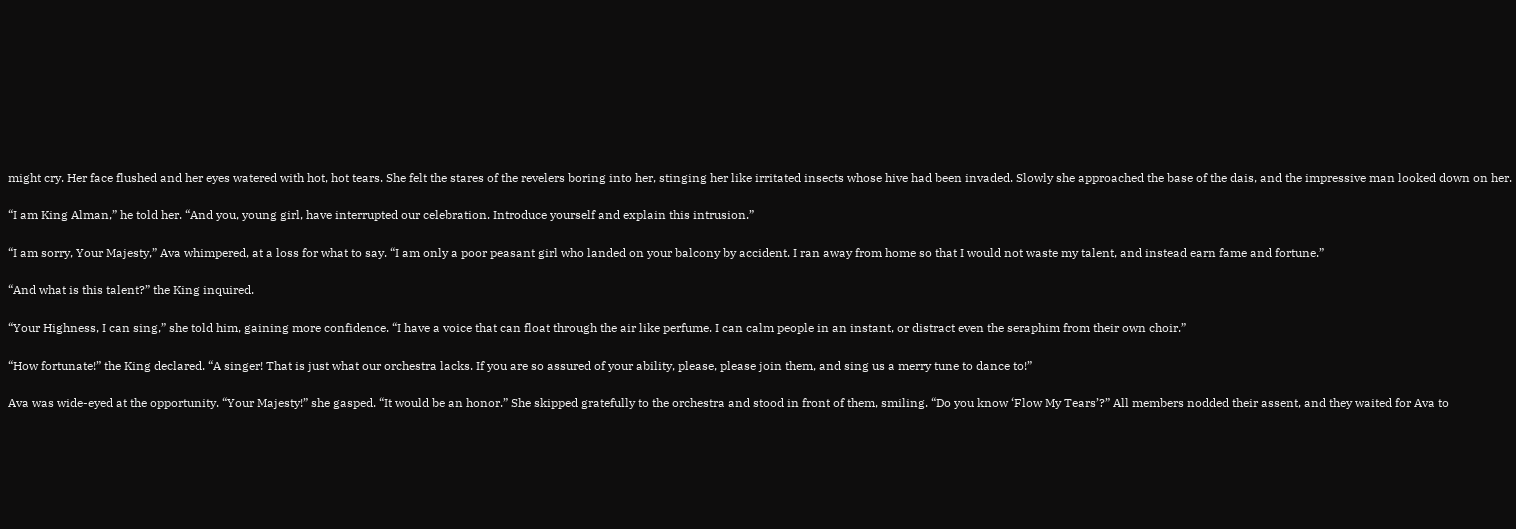might cry. Her face flushed and her eyes watered with hot, hot tears. She felt the stares of the revelers boring into her, stinging her like irritated insects whose hive had been invaded. Slowly she approached the base of the dais, and the impressive man looked down on her.

“I am King Alman,” he told her. “And you, young girl, have interrupted our celebration. Introduce yourself and explain this intrusion.”

“I am sorry, Your Majesty,” Ava whimpered, at a loss for what to say. “I am only a poor peasant girl who landed on your balcony by accident. I ran away from home so that I would not waste my talent, and instead earn fame and fortune.”

“And what is this talent?” the King inquired.

“Your Highness, I can sing,” she told him, gaining more confidence. “I have a voice that can float through the air like perfume. I can calm people in an instant, or distract even the seraphim from their own choir.”

“How fortunate!” the King declared. “A singer! That is just what our orchestra lacks. If you are so assured of your ability, please, please join them, and sing us a merry tune to dance to!”

Ava was wide-eyed at the opportunity. “Your Majesty!” she gasped. “It would be an honor.” She skipped gratefully to the orchestra and stood in front of them, smiling. “Do you know ‘Flow My Tears’?” All members nodded their assent, and they waited for Ava to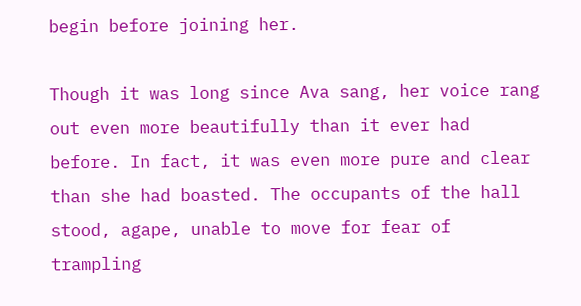begin before joining her.

Though it was long since Ava sang, her voice rang out even more beautifully than it ever had before. In fact, it was even more pure and clear than she had boasted. The occupants of the hall stood, agape, unable to move for fear of trampling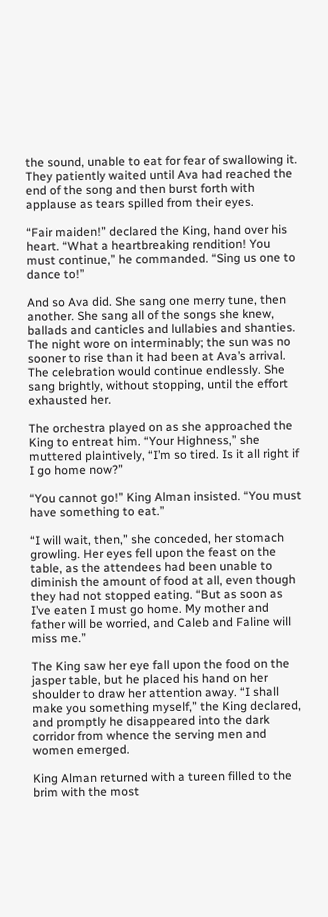the sound, unable to eat for fear of swallowing it. They patiently waited until Ava had reached the end of the song and then burst forth with applause as tears spilled from their eyes.

“Fair maiden!” declared the King, hand over his heart. “What a heartbreaking rendition! You must continue,” he commanded. “Sing us one to dance to!”

And so Ava did. She sang one merry tune, then another. She sang all of the songs she knew, ballads and canticles and lullabies and shanties. The night wore on interminably; the sun was no sooner to rise than it had been at Ava’s arrival. The celebration would continue endlessly. She sang brightly, without stopping, until the effort exhausted her.

The orchestra played on as she approached the King to entreat him. “Your Highness,” she muttered plaintively, “I’m so tired. Is it all right if I go home now?”

“You cannot go!” King Alman insisted. “You must have something to eat.”

“I will wait, then,” she conceded, her stomach growling. Her eyes fell upon the feast on the table, as the attendees had been unable to diminish the amount of food at all, even though they had not stopped eating. “But as soon as I’ve eaten I must go home. My mother and father will be worried, and Caleb and Faline will miss me.”

The King saw her eye fall upon the food on the jasper table, but he placed his hand on her shoulder to draw her attention away. “I shall make you something myself,” the King declared, and promptly he disappeared into the dark corridor from whence the serving men and women emerged.

King Alman returned with a tureen filled to the brim with the most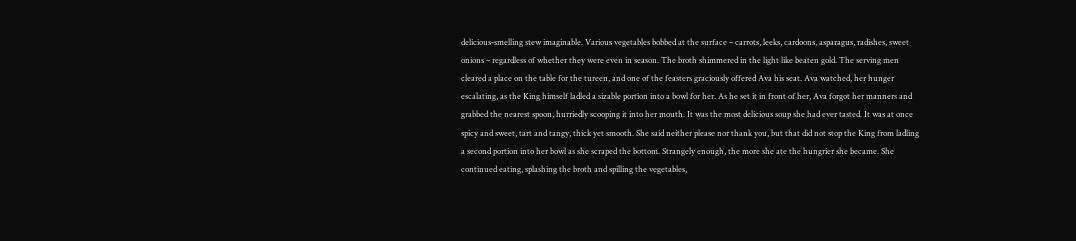delicious-smelling stew imaginable. Various vegetables bobbed at the surface – carrots, leeks, cardoons, asparagus, radishes, sweet onions – regardless of whether they were even in season. The broth shimmered in the light like beaten gold. The serving men cleared a place on the table for the tureen, and one of the feasters graciously offered Ava his seat. Ava watched, her hunger escalating, as the King himself ladled a sizable portion into a bowl for her. As he set it in front of her, Ava forgot her manners and grabbed the nearest spoon, hurriedly scooping it into her mouth. It was the most delicious soup she had ever tasted. It was at once spicy and sweet, tart and tangy, thick yet smooth. She said neither please nor thank you, but that did not stop the King from ladling a second portion into her bowl as she scraped the bottom. Strangely enough, the more she ate the hungrier she became. She continued eating, splashing the broth and spilling the vegetables,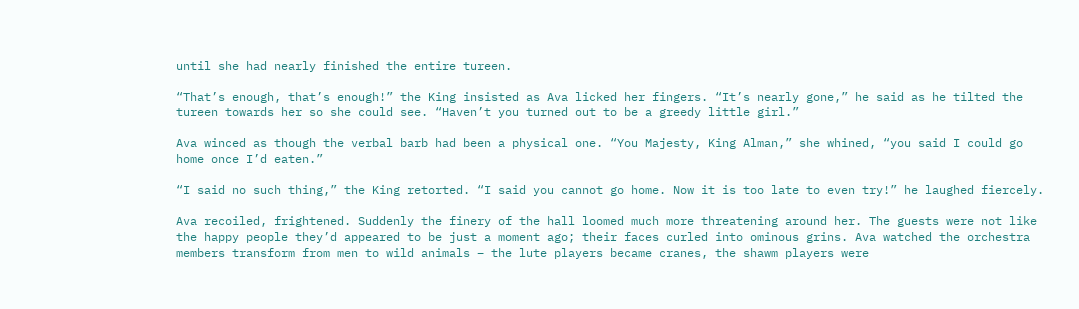until she had nearly finished the entire tureen.

“That’s enough, that’s enough!” the King insisted as Ava licked her fingers. “It’s nearly gone,” he said as he tilted the tureen towards her so she could see. “Haven’t you turned out to be a greedy little girl.”

Ava winced as though the verbal barb had been a physical one. “You Majesty, King Alman,” she whined, “you said I could go home once I’d eaten.”

“I said no such thing,” the King retorted. “I said you cannot go home. Now it is too late to even try!” he laughed fiercely.

Ava recoiled, frightened. Suddenly the finery of the hall loomed much more threatening around her. The guests were not like the happy people they’d appeared to be just a moment ago; their faces curled into ominous grins. Ava watched the orchestra members transform from men to wild animals – the lute players became cranes, the shawm players were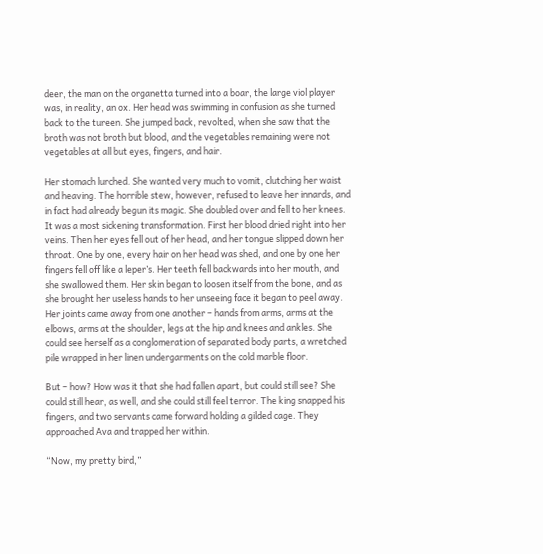deer, the man on the organetta turned into a boar, the large viol player was, in reality, an ox. Her head was swimming in confusion as she turned back to the tureen. She jumped back, revolted, when she saw that the broth was not broth but blood, and the vegetables remaining were not vegetables at all but eyes, fingers, and hair.

Her stomach lurched. She wanted very much to vomit, clutching her waist and heaving. The horrible stew, however, refused to leave her innards, and in fact had already begun its magic. She doubled over and fell to her knees. It was a most sickening transformation. First her blood dried right into her veins. Then her eyes fell out of her head, and her tongue slipped down her throat. One by one, every hair on her head was shed, and one by one her fingers fell off like a leper’s. Her teeth fell backwards into her mouth, and she swallowed them. Her skin began to loosen itself from the bone, and as she brought her useless hands to her unseeing face it began to peel away. Her joints came away from one another – hands from arms, arms at the elbows, arms at the shoulder, legs at the hip and knees and ankles. She could see herself as a conglomeration of separated body parts, a wretched pile wrapped in her linen undergarments on the cold marble floor.

But – how? How was it that she had fallen apart, but could still see? She could still hear, as well, and she could still feel terror. The king snapped his fingers, and two servants came forward holding a gilded cage. They approached Ava and trapped her within.

“Now, my pretty bird,”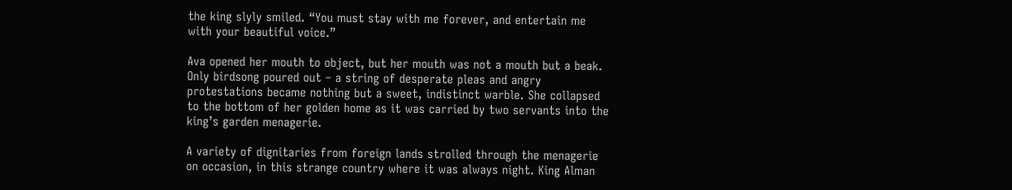the king slyly smiled. “You must stay with me forever, and entertain me with your beautiful voice.”

Ava opened her mouth to object, but her mouth was not a mouth but a beak. Only birdsong poured out – a string of desperate pleas and angry protestations became nothing but a sweet, indistinct warble. She collapsed to the bottom of her golden home as it was carried by two servants into the king’s garden menagerie.

A variety of dignitaries from foreign lands strolled through the menagerie on occasion, in this strange country where it was always night. King Alman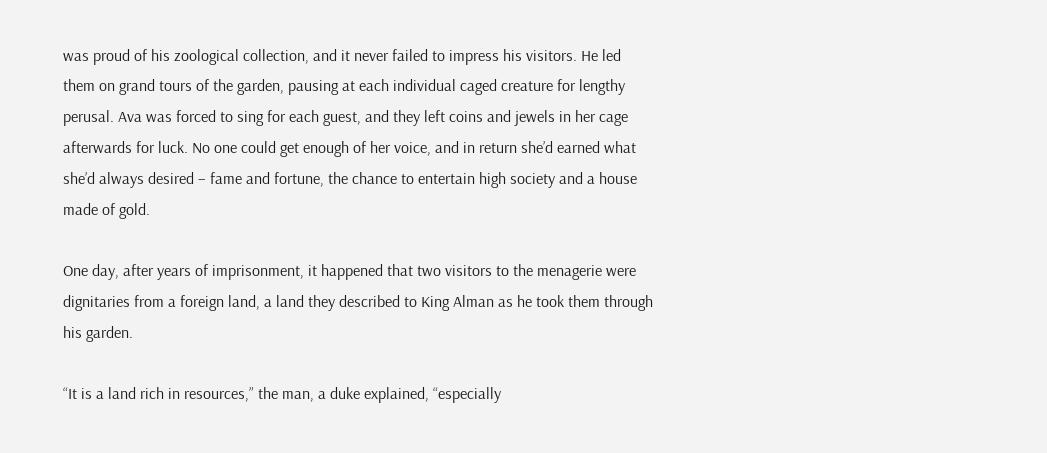was proud of his zoological collection, and it never failed to impress his visitors. He led them on grand tours of the garden, pausing at each individual caged creature for lengthy perusal. Ava was forced to sing for each guest, and they left coins and jewels in her cage afterwards for luck. No one could get enough of her voice, and in return she’d earned what she’d always desired – fame and fortune, the chance to entertain high society and a house made of gold.

One day, after years of imprisonment, it happened that two visitors to the menagerie were dignitaries from a foreign land, a land they described to King Alman as he took them through his garden.

“It is a land rich in resources,” the man, a duke explained, “especially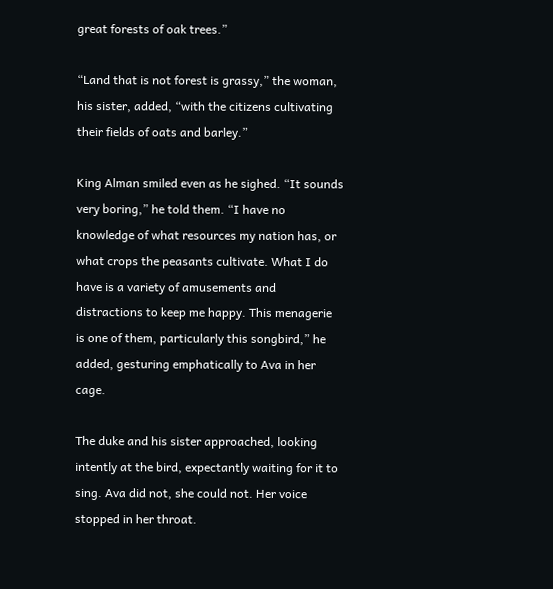great forests of oak trees.”

“Land that is not forest is grassy,” the woman, his sister, added, “with the citizens cultivating their fields of oats and barley.”

King Alman smiled even as he sighed. “It sounds very boring,” he told them. “I have no knowledge of what resources my nation has, or what crops the peasants cultivate. What I do have is a variety of amusements and distractions to keep me happy. This menagerie is one of them, particularly this songbird,” he added, gesturing emphatically to Ava in her cage.

The duke and his sister approached, looking intently at the bird, expectantly waiting for it to sing. Ava did not, she could not. Her voice stopped in her throat.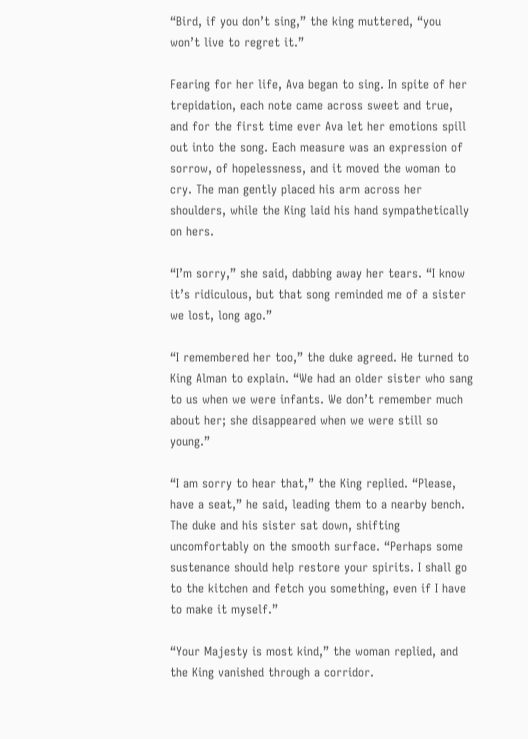“Bird, if you don’t sing,” the king muttered, “you won’t live to regret it.”

Fearing for her life, Ava began to sing. In spite of her trepidation, each note came across sweet and true, and for the first time ever Ava let her emotions spill out into the song. Each measure was an expression of sorrow, of hopelessness, and it moved the woman to cry. The man gently placed his arm across her shoulders, while the King laid his hand sympathetically on hers.

“I’m sorry,” she said, dabbing away her tears. “I know it’s ridiculous, but that song reminded me of a sister we lost, long ago.”

“I remembered her too,” the duke agreed. He turned to King Alman to explain. “We had an older sister who sang to us when we were infants. We don’t remember much about her; she disappeared when we were still so young.”

“I am sorry to hear that,” the King replied. “Please, have a seat,” he said, leading them to a nearby bench. The duke and his sister sat down, shifting uncomfortably on the smooth surface. “Perhaps some sustenance should help restore your spirits. I shall go to the kitchen and fetch you something, even if I have to make it myself.”

“Your Majesty is most kind,” the woman replied, and the King vanished through a corridor.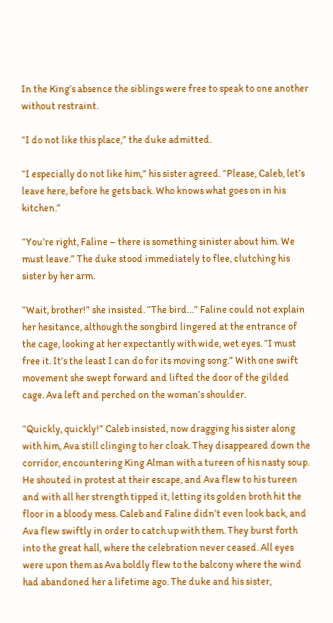In the King’s absence the siblings were free to speak to one another without restraint.

“I do not like this place,” the duke admitted.

“I especially do not like him,” his sister agreed. “Please, Caleb, let’s leave here, before he gets back. Who knows what goes on in his kitchen.”

“You’re right, Faline – there is something sinister about him. We must leave.” The duke stood immediately to flee, clutching his sister by her arm.

“Wait, brother!” she insisted. “The bird…” Faline could not explain her hesitance, although the songbird lingered at the entrance of the cage, looking at her expectantly with wide, wet eyes. “I must free it. It’s the least I can do for its moving song.” With one swift movement she swept forward and lifted the door of the gilded cage. Ava left and perched on the woman’s shoulder.

“Quickly, quickly!” Caleb insisted, now dragging his sister along with him, Ava still clinging to her cloak. They disappeared down the corridor, encountering King Alman with a tureen of his nasty soup. He shouted in protest at their escape, and Ava flew to his tureen and with all her strength tipped it, letting its golden broth hit the floor in a bloody mess. Caleb and Faline didn’t even look back, and Ava flew swiftly in order to catch up with them. They burst forth into the great hall, where the celebration never ceased. All eyes were upon them as Ava boldly flew to the balcony where the wind had abandoned her a lifetime ago. The duke and his sister,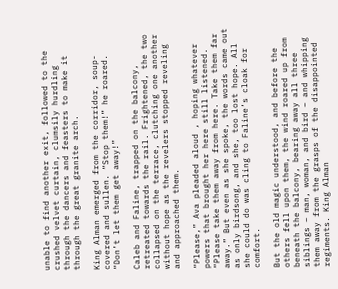unable to find another exit, followed to the crushed velvet curtain, clumsily hurdling through the dancers and feasters to make it through the great granite arch.

King Alman emerged from the corridor, soup-covered and sullen. “Stop them!” he roared. “Don’t let them get away!”

Caleb and Faline, trapped on the balcony, retreated towards the rail. Frightened, the two collapsed on the terrace, clutching one another without hope as the revelers stopped reveling and approached them.

“Please,” Ava pleaded aloud , hoping whatever powers that brought her here still listened. “Please take them away from here. Take them far away.” But even as she spoke, the words came out as only birdsong, and she, too lost hope. All she could do was cling to Faline’s cloak for comfort.

But the old magic understood, and before the others fell upon them, the wind roared up from beneath the balcony, bearing away all three siblings – man, woman, and bird – and whipping them away from the grasps of the disappointed regiments. King Alman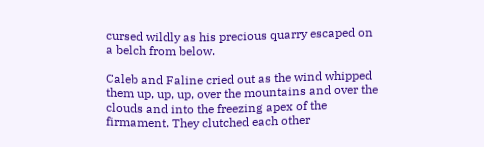cursed wildly as his precious quarry escaped on a belch from below.

Caleb and Faline cried out as the wind whipped them up, up, up, over the mountains and over the clouds and into the freezing apex of the firmament. They clutched each other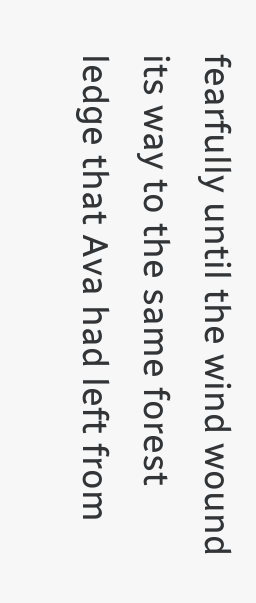fearfully until the wind wound its way to the same forest ledge that Ava had left from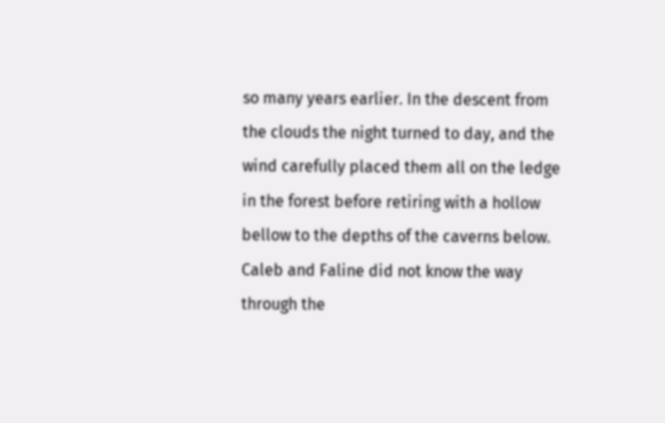so many years earlier. In the descent from the clouds the night turned to day, and the wind carefully placed them all on the ledge in the forest before retiring with a hollow bellow to the depths of the caverns below. Caleb and Faline did not know the way through the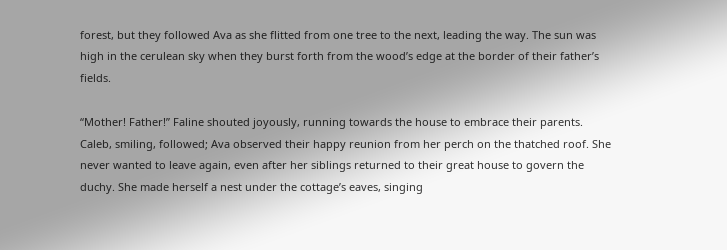forest, but they followed Ava as she flitted from one tree to the next, leading the way. The sun was high in the cerulean sky when they burst forth from the wood’s edge at the border of their father’s fields.

“Mother! Father!” Faline shouted joyously, running towards the house to embrace their parents. Caleb, smiling, followed; Ava observed their happy reunion from her perch on the thatched roof. She never wanted to leave again, even after her siblings returned to their great house to govern the duchy. She made herself a nest under the cottage’s eaves, singing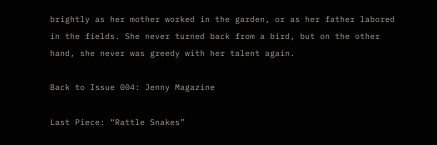brightly as her mother worked in the garden, or as her father labored in the fields. She never turned back from a bird, but on the other hand, she never was greedy with her talent again.

Back to Issue 004: Jenny Magazine

Last Piece: “Rattle Snakes”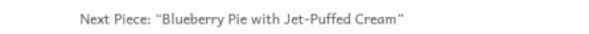Next Piece: “Blueberry Pie with Jet-Puffed Cream”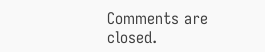Comments are closed.